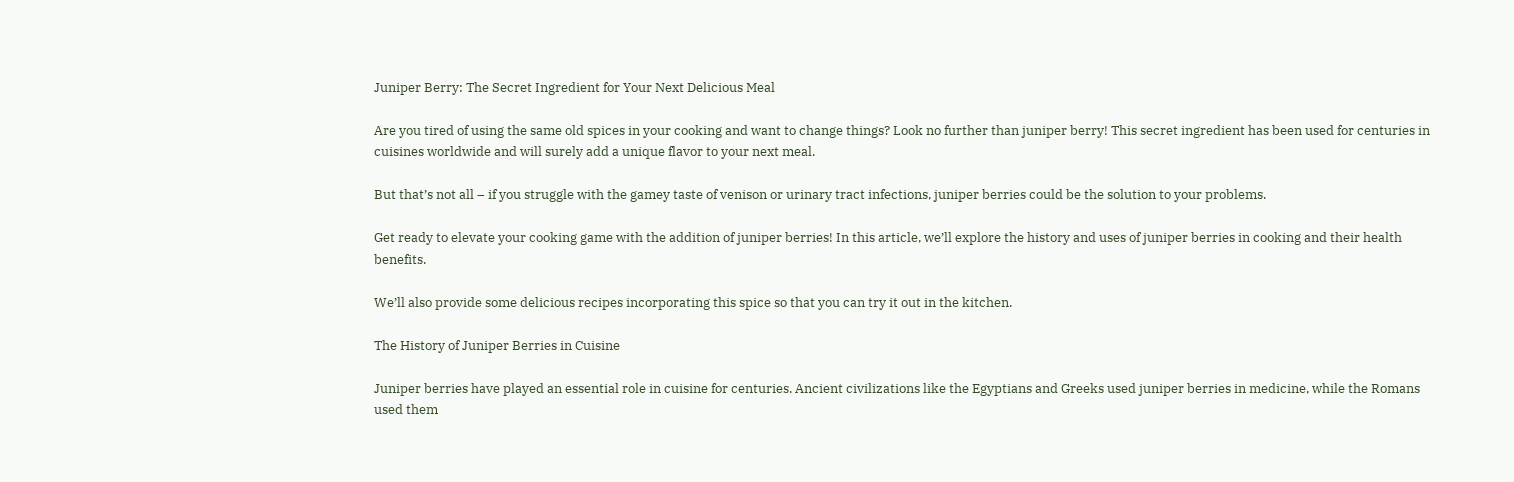Juniper Berry: The Secret Ingredient for Your Next Delicious Meal

Are you tired of using the same old spices in your cooking and want to change things? Look no further than juniper berry! This secret ingredient has been used for centuries in cuisines worldwide and will surely add a unique flavor to your next meal.

But that’s not all – if you struggle with the gamey taste of venison or urinary tract infections, juniper berries could be the solution to your problems.

Get ready to elevate your cooking game with the addition of juniper berries! In this article, we’ll explore the history and uses of juniper berries in cooking and their health benefits.

We’ll also provide some delicious recipes incorporating this spice so that you can try it out in the kitchen.

The History of Juniper Berries in Cuisine

Juniper berries have played an essential role in cuisine for centuries. Ancient civilizations like the Egyptians and Greeks used juniper berries in medicine, while the Romans used them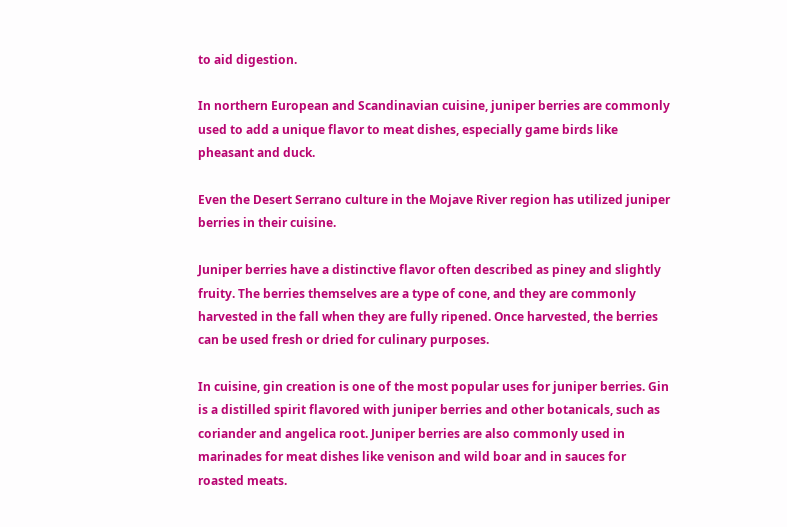to aid digestion.

In northern European and Scandinavian cuisine, juniper berries are commonly used to add a unique flavor to meat dishes, especially game birds like pheasant and duck.

Even the Desert Serrano culture in the Mojave River region has utilized juniper berries in their cuisine.

Juniper berries have a distinctive flavor often described as piney and slightly fruity. The berries themselves are a type of cone, and they are commonly harvested in the fall when they are fully ripened. Once harvested, the berries can be used fresh or dried for culinary purposes.

In cuisine, gin creation is one of the most popular uses for juniper berries. Gin is a distilled spirit flavored with juniper berries and other botanicals, such as coriander and angelica root. Juniper berries are also commonly used in marinades for meat dishes like venison and wild boar and in sauces for roasted meats.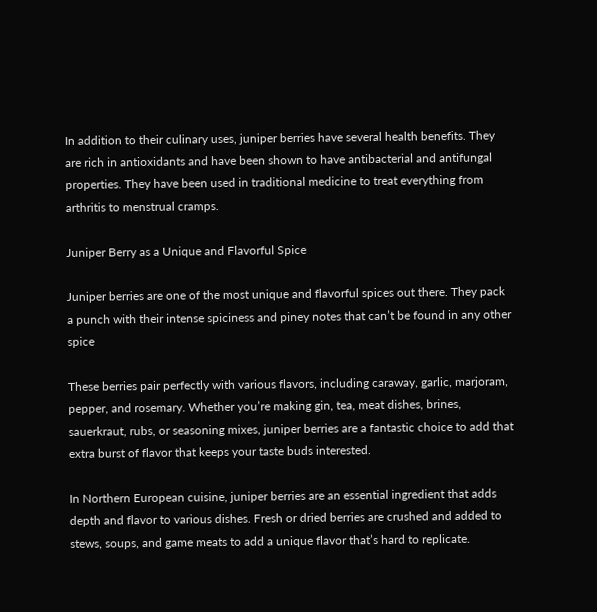In addition to their culinary uses, juniper berries have several health benefits. They are rich in antioxidants and have been shown to have antibacterial and antifungal properties. They have been used in traditional medicine to treat everything from arthritis to menstrual cramps.

Juniper Berry as a Unique and Flavorful Spice

Juniper berries are one of the most unique and flavorful spices out there. They pack a punch with their intense spiciness and piney notes that can’t be found in any other spice

These berries pair perfectly with various flavors, including caraway, garlic, marjoram, pepper, and rosemary. Whether you’re making gin, tea, meat dishes, brines, sauerkraut, rubs, or seasoning mixes, juniper berries are a fantastic choice to add that extra burst of flavor that keeps your taste buds interested.

In Northern European cuisine, juniper berries are an essential ingredient that adds depth and flavor to various dishes. Fresh or dried berries are crushed and added to stews, soups, and game meats to add a unique flavor that’s hard to replicate.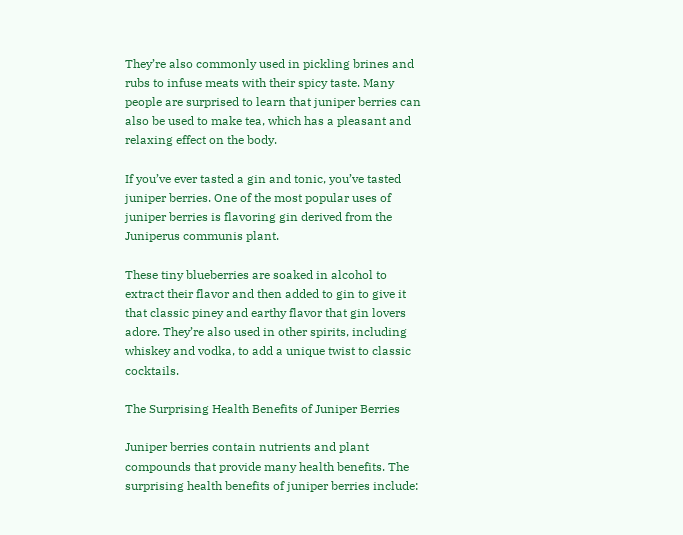They’re also commonly used in pickling brines and rubs to infuse meats with their spicy taste. Many people are surprised to learn that juniper berries can also be used to make tea, which has a pleasant and relaxing effect on the body.

If you’ve ever tasted a gin and tonic, you’ve tasted juniper berries. One of the most popular uses of juniper berries is flavoring gin derived from the Juniperus communis plant.

These tiny blueberries are soaked in alcohol to extract their flavor and then added to gin to give it that classic piney and earthy flavor that gin lovers adore. They’re also used in other spirits, including whiskey and vodka, to add a unique twist to classic cocktails.

The Surprising Health Benefits of Juniper Berries

Juniper berries contain nutrients and plant compounds that provide many health benefits. The surprising health benefits of juniper berries include: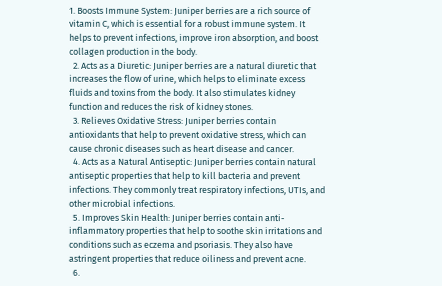1. Boosts Immune System: Juniper berries are a rich source of vitamin C, which is essential for a robust immune system. It helps to prevent infections, improve iron absorption, and boost collagen production in the body.
  2. Acts as a Diuretic: Juniper berries are a natural diuretic that increases the flow of urine, which helps to eliminate excess fluids and toxins from the body. It also stimulates kidney function and reduces the risk of kidney stones.
  3. Relieves Oxidative Stress: Juniper berries contain antioxidants that help to prevent oxidative stress, which can cause chronic diseases such as heart disease and cancer.
  4. Acts as a Natural Antiseptic: Juniper berries contain natural antiseptic properties that help to kill bacteria and prevent infections. They commonly treat respiratory infections, UTIs, and other microbial infections.
  5. Improves Skin Health: Juniper berries contain anti-inflammatory properties that help to soothe skin irritations and conditions such as eczema and psoriasis. They also have astringent properties that reduce oiliness and prevent acne.
  6.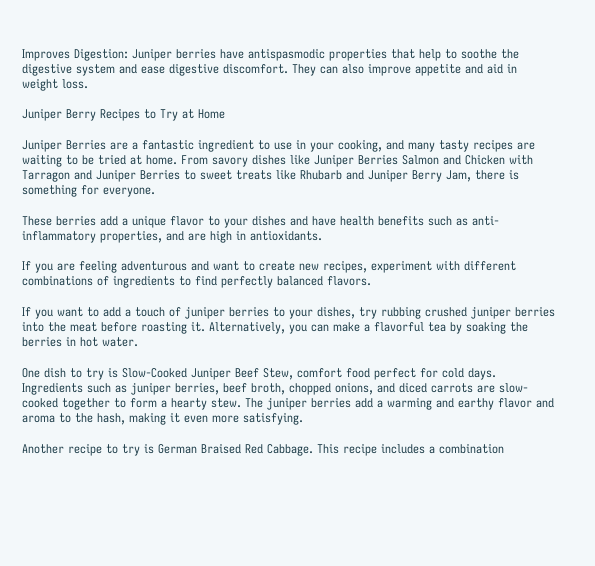Improves Digestion: Juniper berries have antispasmodic properties that help to soothe the digestive system and ease digestive discomfort. They can also improve appetite and aid in weight loss.

Juniper Berry Recipes to Try at Home

Juniper Berries are a fantastic ingredient to use in your cooking, and many tasty recipes are waiting to be tried at home. From savory dishes like Juniper Berries Salmon and Chicken with Tarragon and Juniper Berries to sweet treats like Rhubarb and Juniper Berry Jam, there is something for everyone.

These berries add a unique flavor to your dishes and have health benefits such as anti-inflammatory properties, and are high in antioxidants.

If you are feeling adventurous and want to create new recipes, experiment with different combinations of ingredients to find perfectly balanced flavors.

If you want to add a touch of juniper berries to your dishes, try rubbing crushed juniper berries into the meat before roasting it. Alternatively, you can make a flavorful tea by soaking the berries in hot water.

One dish to try is Slow-Cooked Juniper Beef Stew, comfort food perfect for cold days. Ingredients such as juniper berries, beef broth, chopped onions, and diced carrots are slow-cooked together to form a hearty stew. The juniper berries add a warming and earthy flavor and aroma to the hash, making it even more satisfying.

Another recipe to try is German Braised Red Cabbage. This recipe includes a combination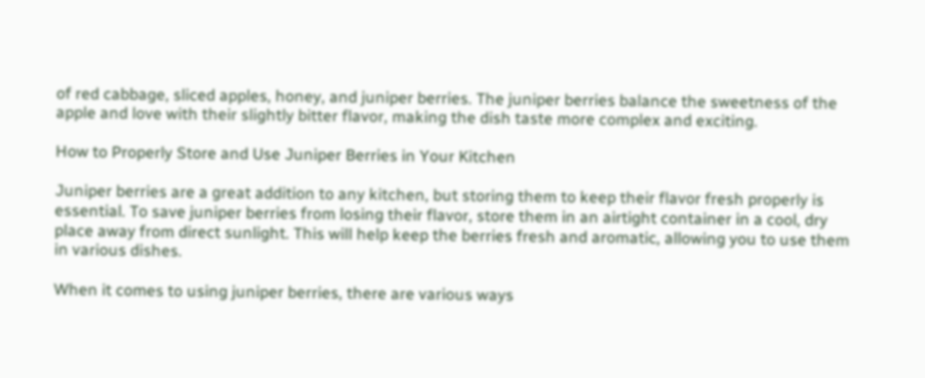of red cabbage, sliced apples, honey, and juniper berries. The juniper berries balance the sweetness of the apple and love with their slightly bitter flavor, making the dish taste more complex and exciting.

How to Properly Store and Use Juniper Berries in Your Kitchen

Juniper berries are a great addition to any kitchen, but storing them to keep their flavor fresh properly is essential. To save juniper berries from losing their flavor, store them in an airtight container in a cool, dry place away from direct sunlight. This will help keep the berries fresh and aromatic, allowing you to use them in various dishes.

When it comes to using juniper berries, there are various ways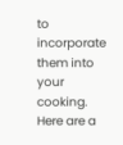to incorporate them into your cooking. Here are a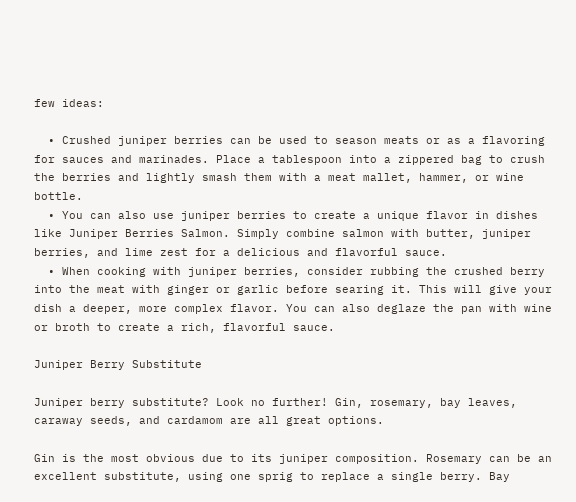few ideas:

  • Crushed juniper berries can be used to season meats or as a flavoring for sauces and marinades. Place a tablespoon into a zippered bag to crush the berries and lightly smash them with a meat mallet, hammer, or wine bottle.
  • You can also use juniper berries to create a unique flavor in dishes like Juniper Berries Salmon. Simply combine salmon with butter, juniper berries, and lime zest for a delicious and flavorful sauce.
  • When cooking with juniper berries, consider rubbing the crushed berry into the meat with ginger or garlic before searing it. This will give your dish a deeper, more complex flavor. You can also deglaze the pan with wine or broth to create a rich, flavorful sauce.

Juniper Berry Substitute

Juniper berry substitute? Look no further! Gin, rosemary, bay leaves, caraway seeds, and cardamom are all great options.

Gin is the most obvious due to its juniper composition. Rosemary can be an excellent substitute, using one sprig to replace a single berry. Bay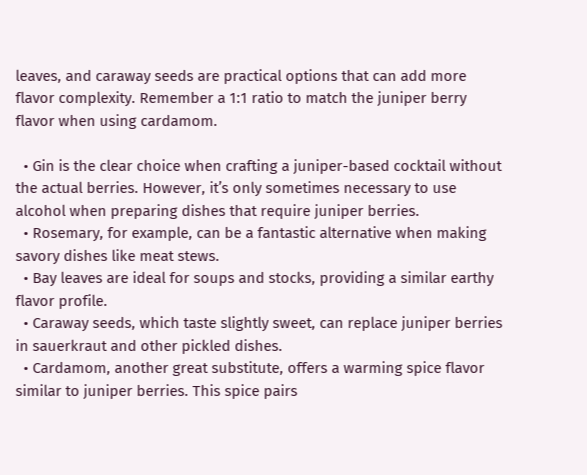leaves, and caraway seeds are practical options that can add more flavor complexity. Remember a 1:1 ratio to match the juniper berry flavor when using cardamom.

  • Gin is the clear choice when crafting a juniper-based cocktail without the actual berries. However, it’s only sometimes necessary to use alcohol when preparing dishes that require juniper berries.
  • Rosemary, for example, can be a fantastic alternative when making savory dishes like meat stews.
  • Bay leaves are ideal for soups and stocks, providing a similar earthy flavor profile.
  • Caraway seeds, which taste slightly sweet, can replace juniper berries in sauerkraut and other pickled dishes.
  • Cardamom, another great substitute, offers a warming spice flavor similar to juniper berries. This spice pairs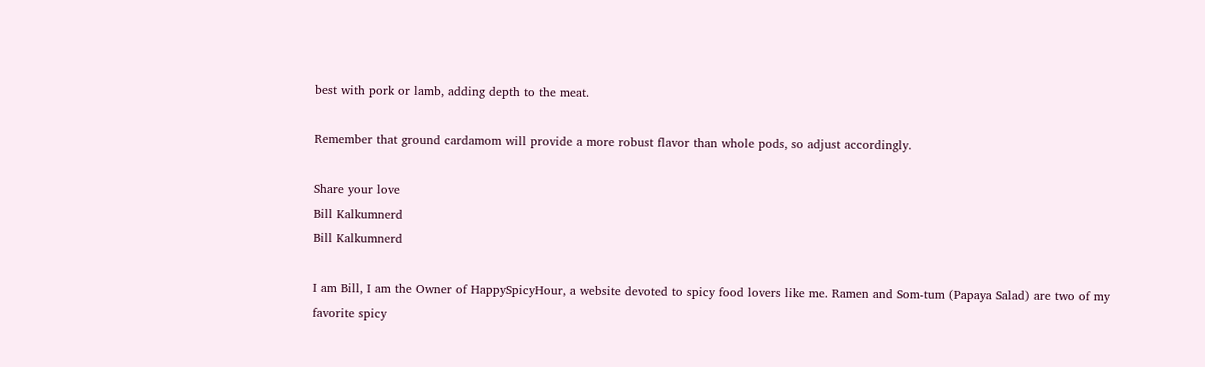best with pork or lamb, adding depth to the meat.

Remember that ground cardamom will provide a more robust flavor than whole pods, so adjust accordingly.

Share your love
Bill Kalkumnerd
Bill Kalkumnerd

I am Bill, I am the Owner of HappySpicyHour, a website devoted to spicy food lovers like me. Ramen and Som-tum (Papaya Salad) are two of my favorite spicy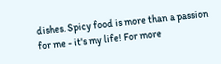dishes. Spicy food is more than a passion for me - it's my life! For more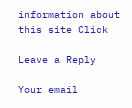information about this site Click

Leave a Reply

Your email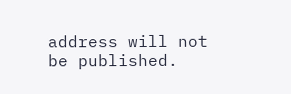address will not be published.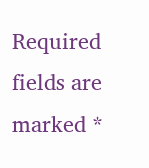Required fields are marked *